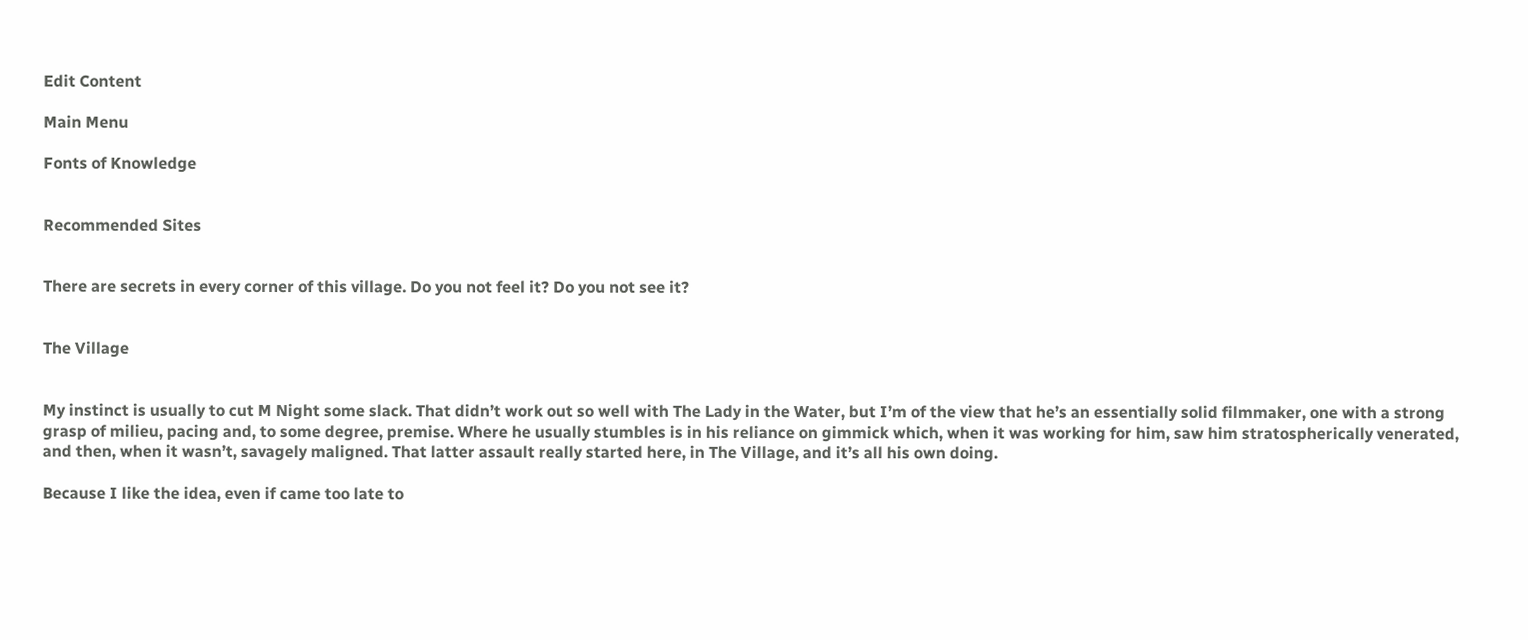Edit Content

Main Menu

Fonts of Knowledge


Recommended Sites


There are secrets in every corner of this village. Do you not feel it? Do you not see it?


The Village


My instinct is usually to cut M Night some slack. That didn’t work out so well with The Lady in the Water, but I’m of the view that he’s an essentially solid filmmaker, one with a strong grasp of milieu, pacing and, to some degree, premise. Where he usually stumbles is in his reliance on gimmick which, when it was working for him, saw him stratospherically venerated, and then, when it wasn’t, savagely maligned. That latter assault really started here, in The Village, and it’s all his own doing.

Because I like the idea, even if came too late to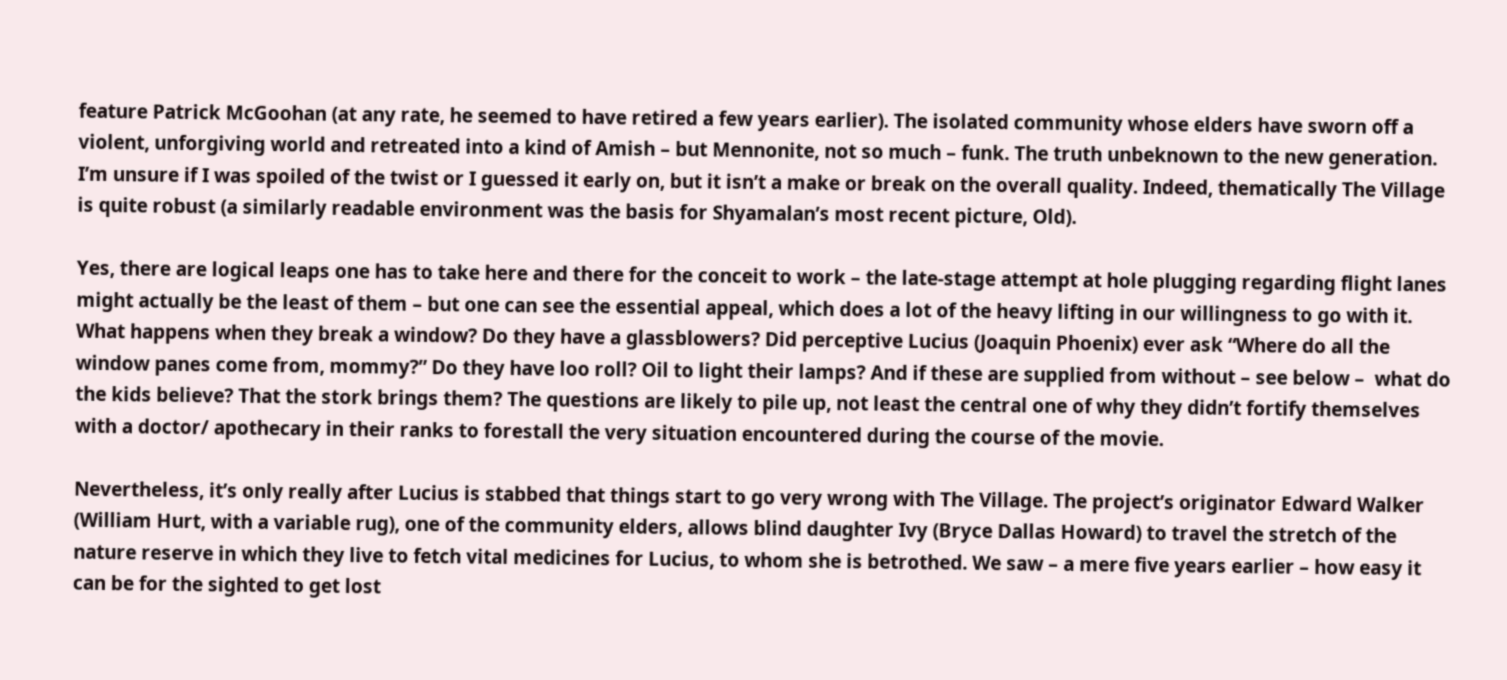feature Patrick McGoohan (at any rate, he seemed to have retired a few years earlier). The isolated community whose elders have sworn off a violent, unforgiving world and retreated into a kind of Amish – but Mennonite, not so much – funk. The truth unbeknown to the new generation. I’m unsure if I was spoiled of the twist or I guessed it early on, but it isn’t a make or break on the overall quality. Indeed, thematically The Village is quite robust (a similarly readable environment was the basis for Shyamalan’s most recent picture, Old).

Yes, there are logical leaps one has to take here and there for the conceit to work – the late-stage attempt at hole plugging regarding flight lanes might actually be the least of them – but one can see the essential appeal, which does a lot of the heavy lifting in our willingness to go with it. What happens when they break a window? Do they have a glassblowers? Did perceptive Lucius (Joaquin Phoenix) ever ask “Where do all the window panes come from, mommy?” Do they have loo roll? Oil to light their lamps? And if these are supplied from without – see below –  what do the kids believe? That the stork brings them? The questions are likely to pile up, not least the central one of why they didn’t fortify themselves with a doctor/ apothecary in their ranks to forestall the very situation encountered during the course of the movie.

Nevertheless, it’s only really after Lucius is stabbed that things start to go very wrong with The Village. The project’s originator Edward Walker (William Hurt, with a variable rug), one of the community elders, allows blind daughter Ivy (Bryce Dallas Howard) to travel the stretch of the nature reserve in which they live to fetch vital medicines for Lucius, to whom she is betrothed. We saw – a mere five years earlier – how easy it can be for the sighted to get lost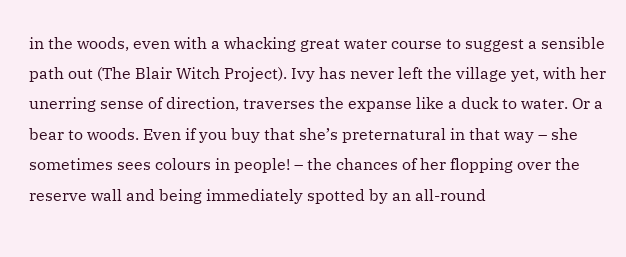in the woods, even with a whacking great water course to suggest a sensible path out (The Blair Witch Project). Ivy has never left the village yet, with her unerring sense of direction, traverses the expanse like a duck to water. Or a bear to woods. Even if you buy that she’s preternatural in that way – she sometimes sees colours in people! – the chances of her flopping over the reserve wall and being immediately spotted by an all-round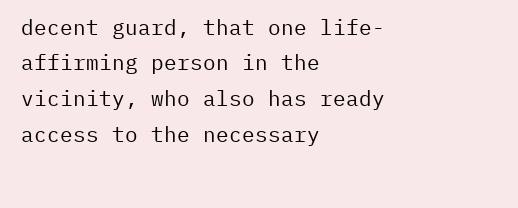decent guard, that one life-affirming person in the vicinity, who also has ready access to the necessary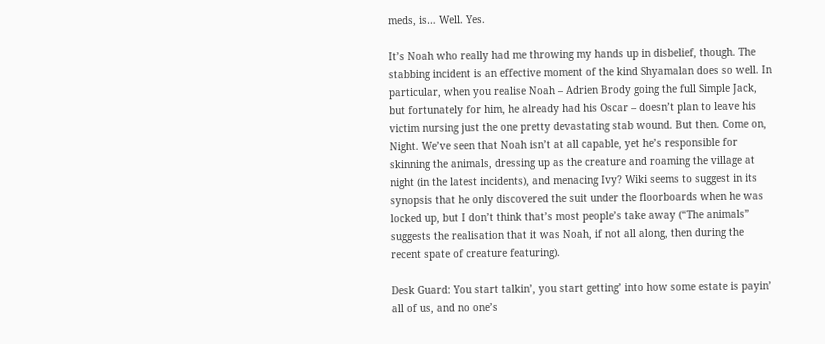meds, is… Well. Yes.

It’s Noah who really had me throwing my hands up in disbelief, though. The stabbing incident is an effective moment of the kind Shyamalan does so well. In particular, when you realise Noah – Adrien Brody going the full Simple Jack, but fortunately for him, he already had his Oscar – doesn’t plan to leave his victim nursing just the one pretty devastating stab wound. But then. Come on, Night. We’ve seen that Noah isn’t at all capable, yet he’s responsible for skinning the animals, dressing up as the creature and roaming the village at night (in the latest incidents), and menacing Ivy? Wiki seems to suggest in its synopsis that he only discovered the suit under the floorboards when he was locked up, but I don’t think that’s most people’s take away (“The animals” suggests the realisation that it was Noah, if not all along, then during the recent spate of creature featuring).

Desk Guard: You start talkin’, you start getting’ into how some estate is payin’ all of us, and no one’s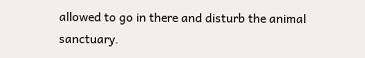allowed to go in there and disturb the animal sanctuary.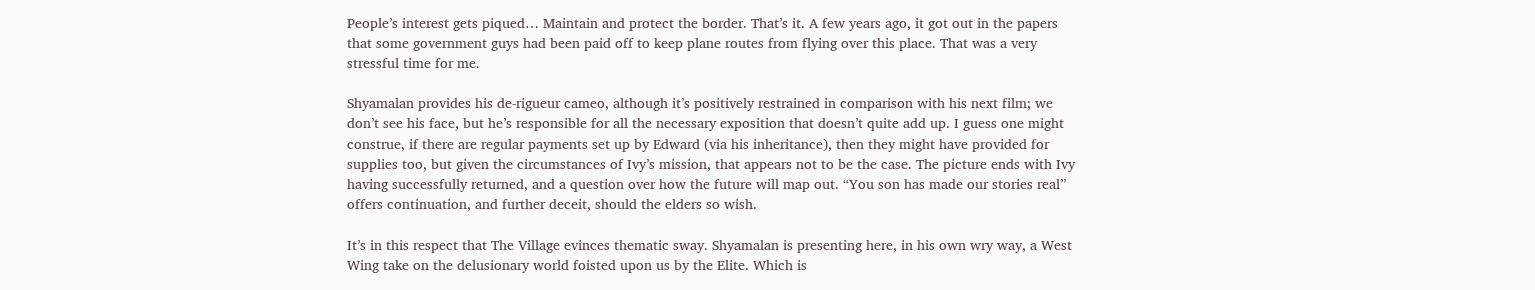People’s interest gets piqued… Maintain and protect the border. That’s it. A few years ago, it got out in the papers that some government guys had been paid off to keep plane routes from flying over this place. That was a very stressful time for me.

Shyamalan provides his de-rigueur cameo, although it’s positively restrained in comparison with his next film; we don’t see his face, but he’s responsible for all the necessary exposition that doesn’t quite add up. I guess one might construe, if there are regular payments set up by Edward (via his inheritance), then they might have provided for supplies too, but given the circumstances of Ivy’s mission, that appears not to be the case. The picture ends with Ivy having successfully returned, and a question over how the future will map out. “You son has made our stories real” offers continuation, and further deceit, should the elders so wish.

It’s in this respect that The Village evinces thematic sway. Shyamalan is presenting here, in his own wry way, a West Wing take on the delusionary world foisted upon us by the Elite. Which is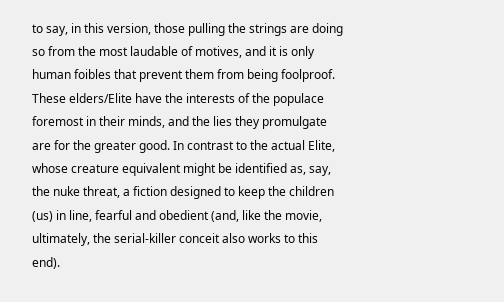to say, in this version, those pulling the strings are doing so from the most laudable of motives, and it is only human foibles that prevent them from being foolproof. These elders/Elite have the interests of the populace foremost in their minds, and the lies they promulgate are for the greater good. In contrast to the actual Elite, whose creature equivalent might be identified as, say, the nuke threat, a fiction designed to keep the children (us) in line, fearful and obedient (and, like the movie, ultimately, the serial-killer conceit also works to this end).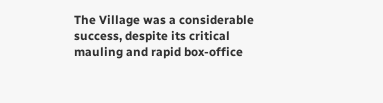The Village was a considerable success, despite its critical mauling and rapid box-office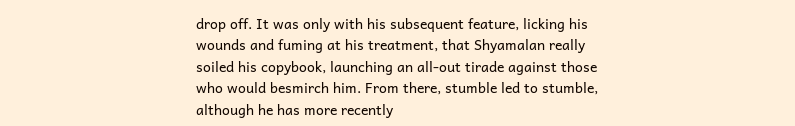drop off. It was only with his subsequent feature, licking his wounds and fuming at his treatment, that Shyamalan really soiled his copybook, launching an all-out tirade against those who would besmirch him. From there, stumble led to stumble, although he has more recently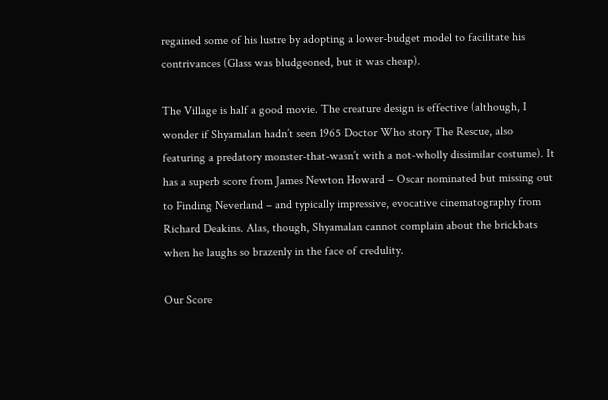regained some of his lustre by adopting a lower-budget model to facilitate his contrivances (Glass was bludgeoned, but it was cheap).

The Village is half a good movie. The creature design is effective (although, I wonder if Shyamalan hadn’t seen 1965 Doctor Who story The Rescue, also featuring a predatory monster-that-wasn’t with a not-wholly dissimilar costume). It has a superb score from James Newton Howard – Oscar nominated but missing out to Finding Neverland – and typically impressive, evocative cinematography from Richard Deakins. Alas, though, Shyamalan cannot complain about the brickbats when he laughs so brazenly in the face of credulity.

Our Score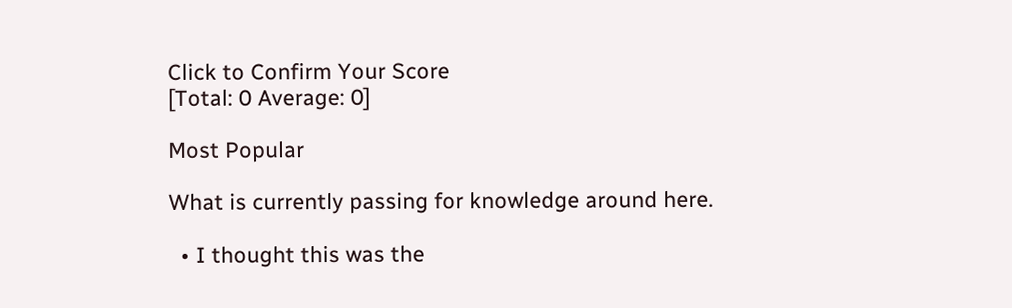Click to Confirm Your Score
[Total: 0 Average: 0]

Most Popular

What is currently passing for knowledge around here.

  • I thought this was the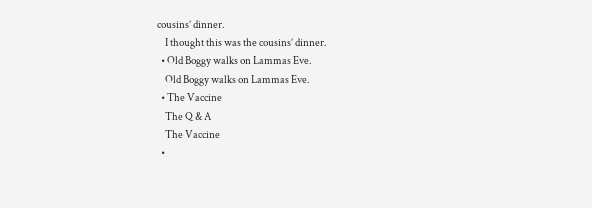cousins’ dinner.
    I thought this was the cousins’ dinner.
  • Old Boggy walks on Lammas Eve.
    Old Boggy walks on Lammas Eve.
  • The Vaccine
    The Q & A
    The Vaccine
  •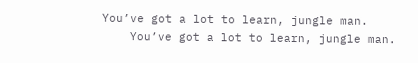You’ve got a lot to learn, jungle man.
    You’ve got a lot to learn, jungle man.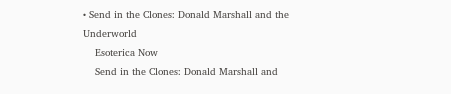• Send in the Clones: Donald Marshall and the Underworld
    Esoterica Now
    Send in the Clones: Donald Marshall and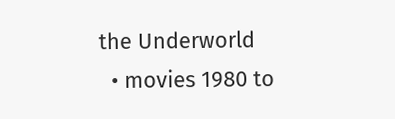the Underworld
  • movies 1980 to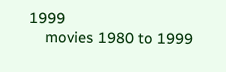1999
    movies 1980 to 1999